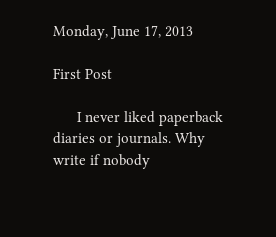Monday, June 17, 2013

First Post

      I never liked paperback diaries or journals. Why write if nobody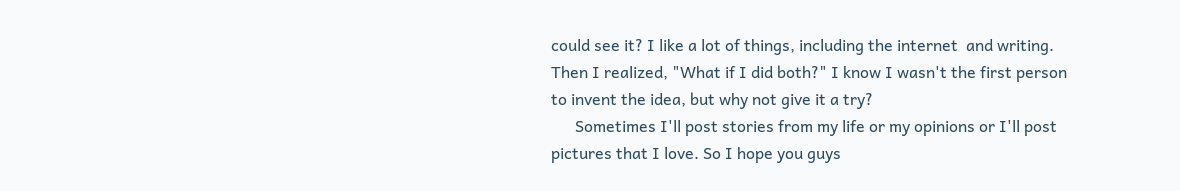could see it? I like a lot of things, including the internet  and writing. Then I realized, "What if I did both?" I know I wasn't the first person to invent the idea, but why not give it a try?
      Sometimes I'll post stories from my life or my opinions or I'll post pictures that I love. So I hope you guys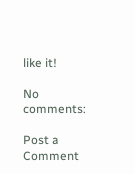like it!

No comments:

Post a Comment